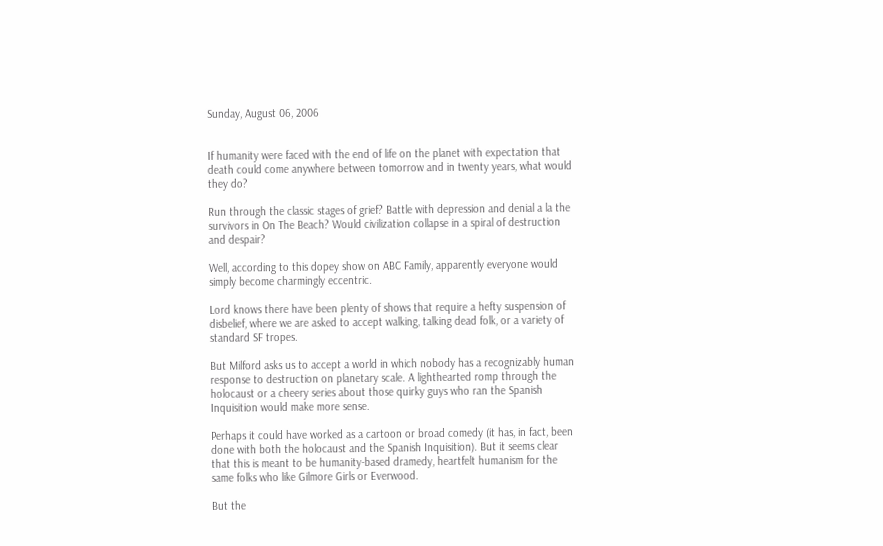Sunday, August 06, 2006


If humanity were faced with the end of life on the planet with expectation that death could come anywhere between tomorrow and in twenty years, what would they do?

Run through the classic stages of grief? Battle with depression and denial a la the survivors in On The Beach? Would civilization collapse in a spiral of destruction and despair?

Well, according to this dopey show on ABC Family, apparently everyone would simply become charmingly eccentric.

Lord knows there have been plenty of shows that require a hefty suspension of disbelief, where we are asked to accept walking, talking dead folk, or a variety of standard SF tropes.

But Milford asks us to accept a world in which nobody has a recognizably human response to destruction on planetary scale. A lighthearted romp through the holocaust or a cheery series about those quirky guys who ran the Spanish Inquisition would make more sense.

Perhaps it could have worked as a cartoon or broad comedy (it has, in fact, been done with both the holocaust and the Spanish Inquisition). But it seems clear that this is meant to be humanity-based dramedy, heartfelt humanism for the same folks who like Gilmore Girls or Everwood.

But the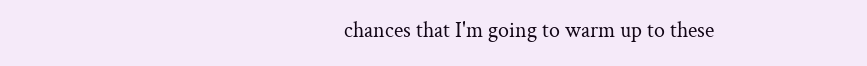chances that I'm going to warm up to these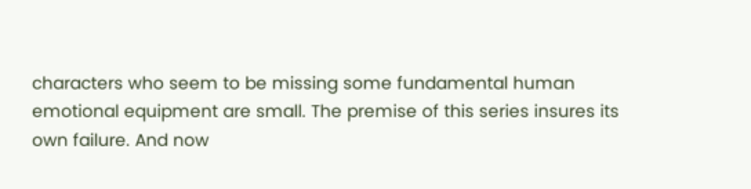characters who seem to be missing some fundamental human emotional equipment are small. The premise of this series insures its own failure. And now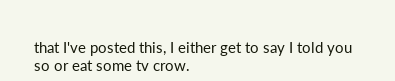that I've posted this, I either get to say I told you so or eat some tv crow.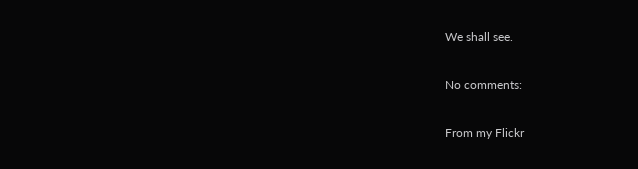We shall see.

No comments:

From my Flickr